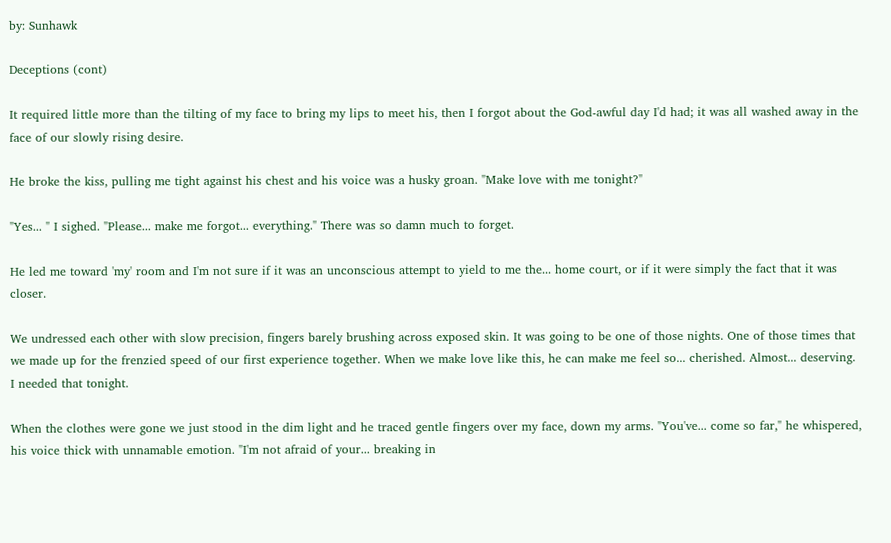by: Sunhawk

Deceptions (cont)

It required little more than the tilting of my face to bring my lips to meet his, then I forgot about the God-awful day I'd had; it was all washed away in the face of our slowly rising desire.

He broke the kiss, pulling me tight against his chest and his voice was a husky groan. "Make love with me tonight?"

"Yes... " I sighed. "Please... make me forgot... everything." There was so damn much to forget.

He led me toward 'my' room and I'm not sure if it was an unconscious attempt to yield to me the... home court, or if it were simply the fact that it was closer.

We undressed each other with slow precision, fingers barely brushing across exposed skin. It was going to be one of those nights. One of those times that we made up for the frenzied speed of our first experience together. When we make love like this, he can make me feel so... cherished. Almost... deserving. I needed that tonight.

When the clothes were gone we just stood in the dim light and he traced gentle fingers over my face, down my arms. "You've... come so far," he whispered, his voice thick with unnamable emotion. "I'm not afraid of your... breaking in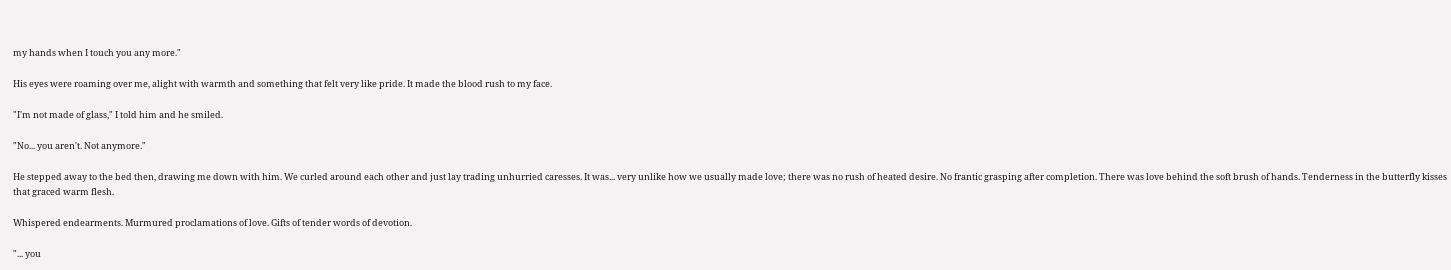my hands when I touch you any more."

His eyes were roaming over me, alight with warmth and something that felt very like pride. It made the blood rush to my face.

"I'm not made of glass," I told him and he smiled.

"No... you aren't. Not anymore."

He stepped away to the bed then, drawing me down with him. We curled around each other and just lay trading unhurried caresses. It was... very unlike how we usually made love; there was no rush of heated desire. No frantic grasping after completion. There was love behind the soft brush of hands. Tenderness in the butterfly kisses that graced warm flesh.

Whispered endearments. Murmured proclamations of love. Gifts of tender words of devotion.

"... you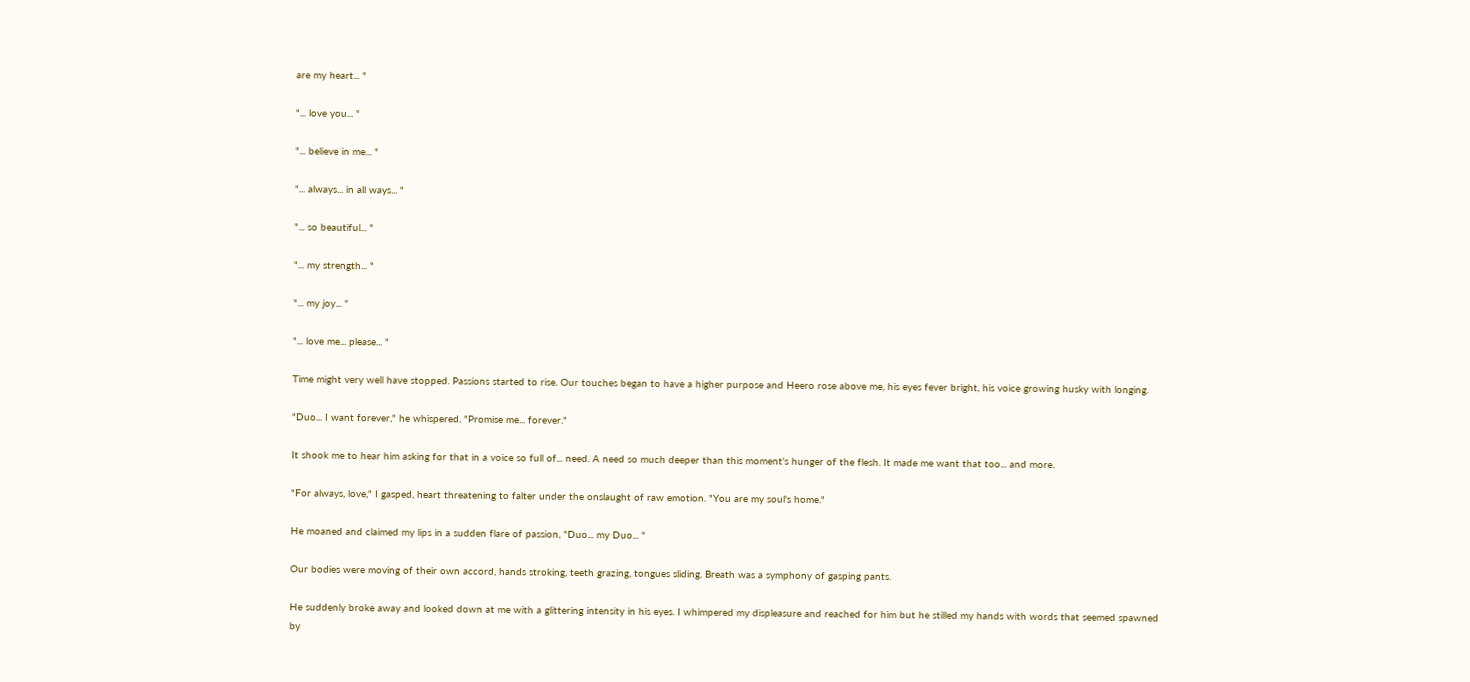are my heart... "

"... love you... "

"... believe in me... "

"... always... in all ways... "

"... so beautiful... "

"... my strength... "

"... my joy... "

"... love me... please... "

Time might very well have stopped. Passions started to rise. Our touches began to have a higher purpose and Heero rose above me, his eyes fever bright, his voice growing husky with longing.

"Duo... I want forever," he whispered. "Promise me... forever."

It shook me to hear him asking for that in a voice so full of... need. A need so much deeper than this moment's hunger of the flesh. It made me want that too... and more.

"For always, love," I gasped, heart threatening to falter under the onslaught of raw emotion. "You are my soul's home."

He moaned and claimed my lips in a sudden flare of passion, "Duo... my Duo... "

Our bodies were moving of their own accord, hands stroking, teeth grazing, tongues sliding. Breath was a symphony of gasping pants.

He suddenly broke away and looked down at me with a glittering intensity in his eyes. I whimpered my displeasure and reached for him but he stilled my hands with words that seemed spawned by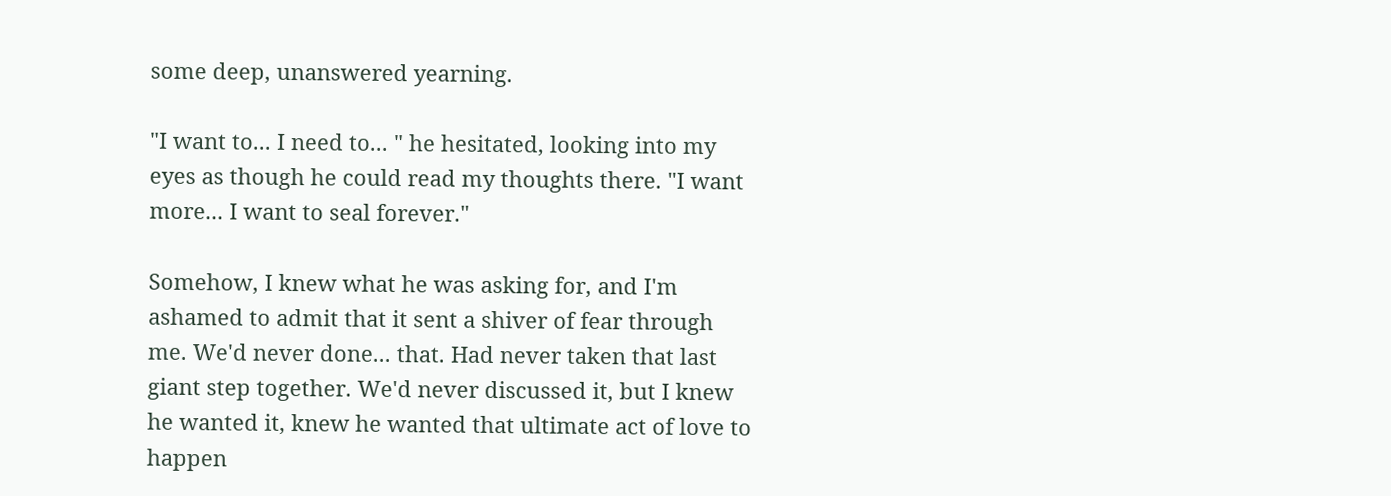some deep, unanswered yearning.

"I want to... I need to... " he hesitated, looking into my eyes as though he could read my thoughts there. "I want more... I want to seal forever."

Somehow, I knew what he was asking for, and I'm ashamed to admit that it sent a shiver of fear through me. We'd never done... that. Had never taken that last giant step together. We'd never discussed it, but I knew he wanted it, knew he wanted that ultimate act of love to happen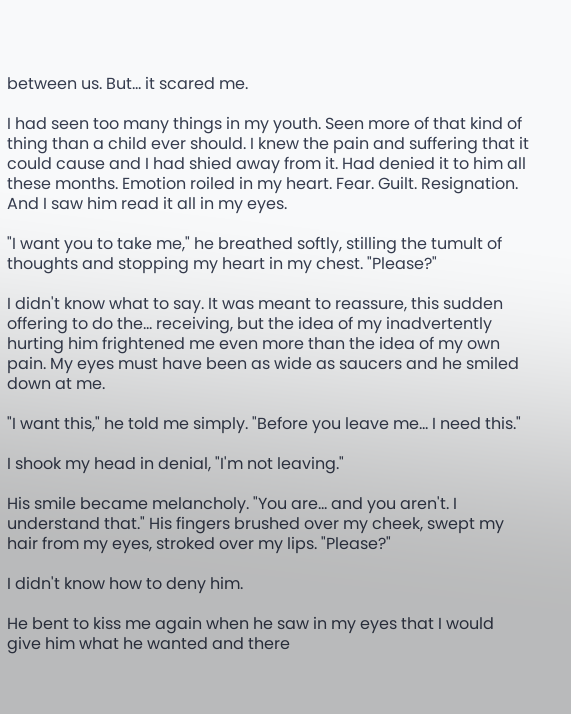between us. But... it scared me.

I had seen too many things in my youth. Seen more of that kind of thing than a child ever should. I knew the pain and suffering that it could cause and I had shied away from it. Had denied it to him all these months. Emotion roiled in my heart. Fear. Guilt. Resignation. And I saw him read it all in my eyes.

"I want you to take me," he breathed softly, stilling the tumult of thoughts and stopping my heart in my chest. "Please?"

I didn't know what to say. It was meant to reassure, this sudden offering to do the... receiving, but the idea of my inadvertently hurting him frightened me even more than the idea of my own pain. My eyes must have been as wide as saucers and he smiled down at me.

"I want this," he told me simply. "Before you leave me... I need this."

I shook my head in denial, "I'm not leaving."

His smile became melancholy. "You are... and you aren't. I understand that." His fingers brushed over my cheek, swept my hair from my eyes, stroked over my lips. "Please?"

I didn't know how to deny him.

He bent to kiss me again when he saw in my eyes that I would give him what he wanted and there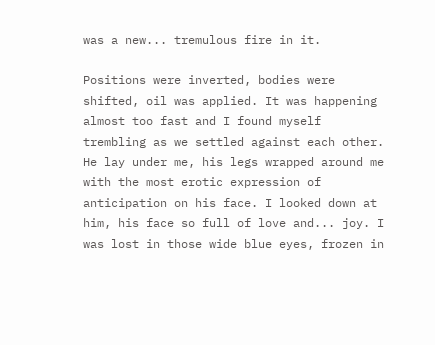was a new... tremulous fire in it.

Positions were inverted, bodies were shifted, oil was applied. It was happening almost too fast and I found myself trembling as we settled against each other. He lay under me, his legs wrapped around me with the most erotic expression of anticipation on his face. I looked down at him, his face so full of love and... joy. I was lost in those wide blue eyes, frozen in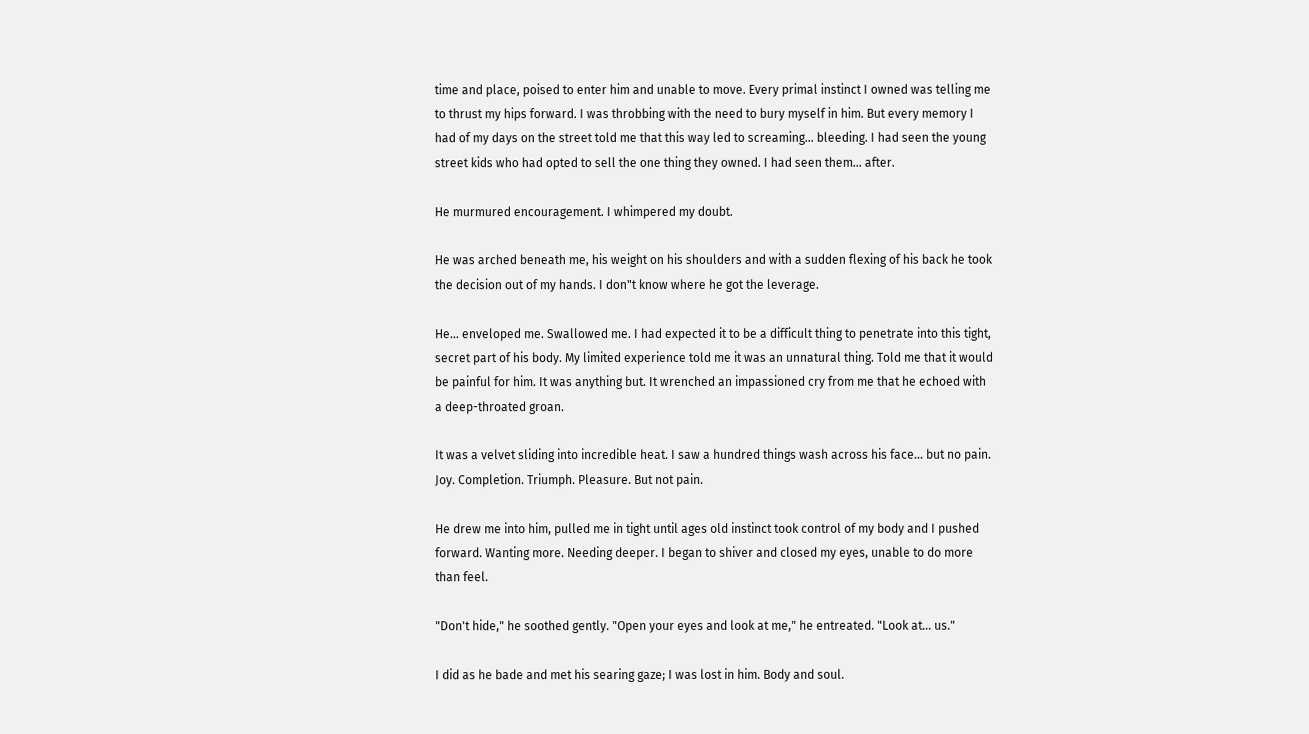time and place, poised to enter him and unable to move. Every primal instinct I owned was telling me to thrust my hips forward. I was throbbing with the need to bury myself in him. But every memory I had of my days on the street told me that this way led to screaming... bleeding. I had seen the young street kids who had opted to sell the one thing they owned. I had seen them... after.

He murmured encouragement. I whimpered my doubt.

He was arched beneath me, his weight on his shoulders and with a sudden flexing of his back he took the decision out of my hands. I don"t know where he got the leverage.

He... enveloped me. Swallowed me. I had expected it to be a difficult thing to penetrate into this tight, secret part of his body. My limited experience told me it was an unnatural thing. Told me that it would be painful for him. It was anything but. It wrenched an impassioned cry from me that he echoed with a deep-throated groan.

It was a velvet sliding into incredible heat. I saw a hundred things wash across his face... but no pain. Joy. Completion. Triumph. Pleasure. But not pain.

He drew me into him, pulled me in tight until ages old instinct took control of my body and I pushed forward. Wanting more. Needing deeper. I began to shiver and closed my eyes, unable to do more than feel.

"Don't hide," he soothed gently. "Open your eyes and look at me," he entreated. "Look at... us."

I did as he bade and met his searing gaze; I was lost in him. Body and soul.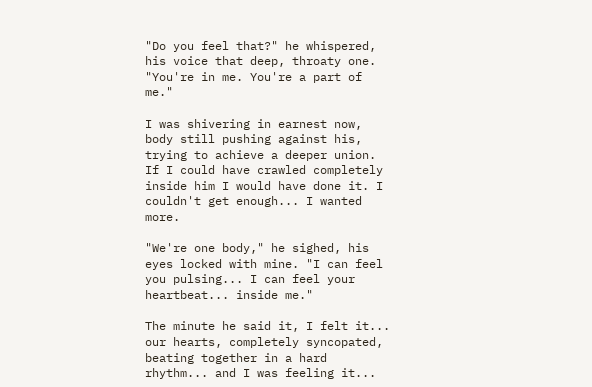"Do you feel that?" he whispered, his voice that deep, throaty one. "You're in me. You're a part of me."

I was shivering in earnest now, body still pushing against his, trying to achieve a deeper union. If I could have crawled completely inside him I would have done it. I couldn't get enough... I wanted more.

"We're one body," he sighed, his eyes locked with mine. "I can feel you pulsing... I can feel your heartbeat... inside me."

The minute he said it, I felt it... our hearts, completely syncopated, beating together in a hard rhythm... and I was feeling it...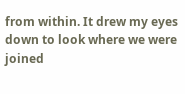from within. It drew my eyes down to look where we were joined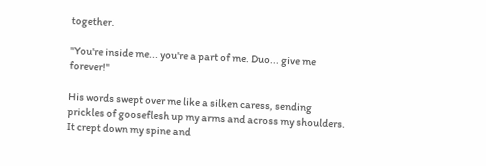together.

"You're inside me... you're a part of me. Duo... give me forever!"

His words swept over me like a silken caress, sending prickles of gooseflesh up my arms and across my shoulders. It crept down my spine and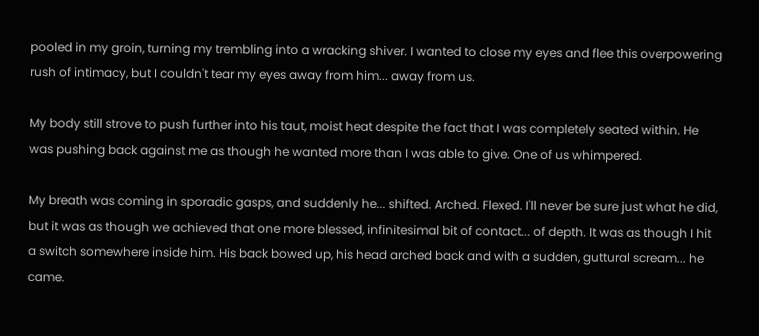pooled in my groin, turning my trembling into a wracking shiver. I wanted to close my eyes and flee this overpowering rush of intimacy, but I couldn't tear my eyes away from him... away from us.

My body still strove to push further into his taut, moist heat despite the fact that I was completely seated within. He was pushing back against me as though he wanted more than I was able to give. One of us whimpered.

My breath was coming in sporadic gasps, and suddenly he... shifted. Arched. Flexed. I'll never be sure just what he did, but it was as though we achieved that one more blessed, infinitesimal bit of contact... of depth. It was as though I hit a switch somewhere inside him. His back bowed up, his head arched back and with a sudden, guttural scream... he came.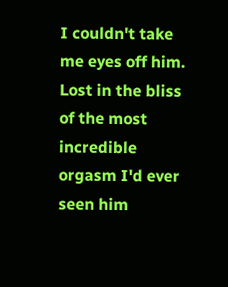I couldn't take me eyes off him. Lost in the bliss of the most incredible orgasm I'd ever seen him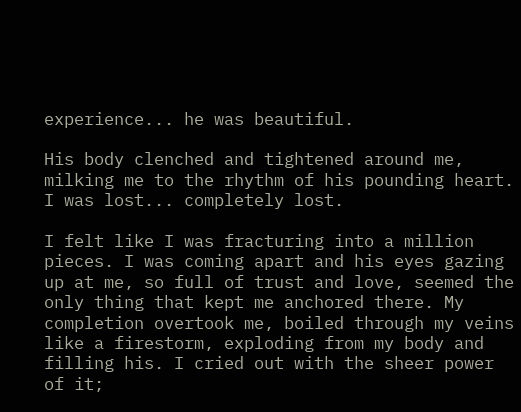experience... he was beautiful.

His body clenched and tightened around me, milking me to the rhythm of his pounding heart. I was lost... completely lost.

I felt like I was fracturing into a million pieces. I was coming apart and his eyes gazing up at me, so full of trust and love, seemed the only thing that kept me anchored there. My completion overtook me, boiled through my veins like a firestorm, exploding from my body and filling his. I cried out with the sheer power of it;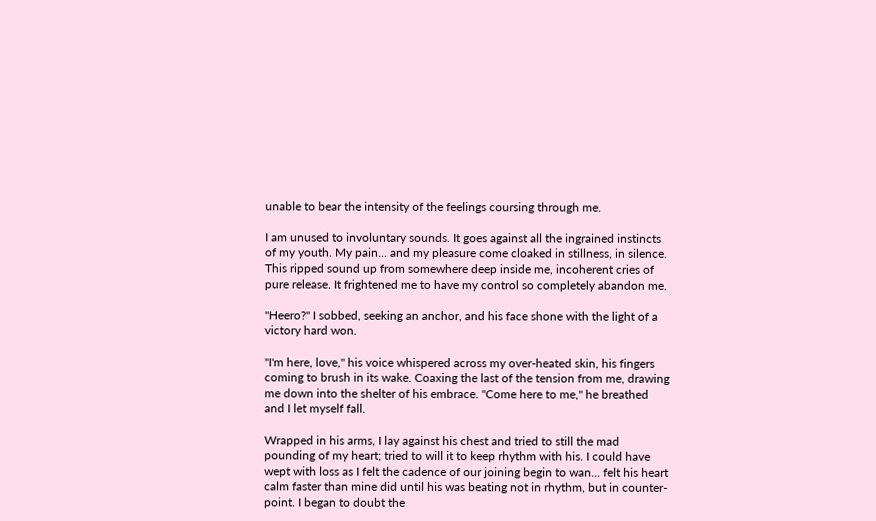unable to bear the intensity of the feelings coursing through me.

I am unused to involuntary sounds. It goes against all the ingrained instincts of my youth. My pain... and my pleasure come cloaked in stillness, in silence. This ripped sound up from somewhere deep inside me, incoherent cries of pure release. It frightened me to have my control so completely abandon me.

"Heero?" I sobbed, seeking an anchor, and his face shone with the light of a victory hard won.

"I'm here, love," his voice whispered across my over-heated skin, his fingers coming to brush in its wake. Coaxing the last of the tension from me, drawing me down into the shelter of his embrace. "Come here to me," he breathed and I let myself fall.

Wrapped in his arms, I lay against his chest and tried to still the mad pounding of my heart; tried to will it to keep rhythm with his. I could have wept with loss as I felt the cadence of our joining begin to wan... felt his heart calm faster than mine did until his was beating not in rhythm, but in counter-point. I began to doubt the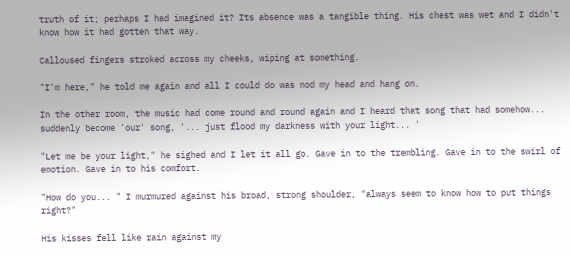truth of it; perhaps I had imagined it? Its absence was a tangible thing. His chest was wet and I didn't know how it had gotten that way.

Calloused fingers stroked across my cheeks, wiping at something.

"I'm here," he told me again and all I could do was nod my head and hang on.

In the other room, the music had come round and round again and I heard that song that had somehow... suddenly become 'our' song, '... just flood my darkness with your light... '

"Let me be your light," he sighed and I let it all go. Gave in to the trembling. Gave in to the swirl of emotion. Gave in to his comfort.

"How do you... " I murmured against his broad, strong shoulder, "always seem to know how to put things right?"

His kisses fell like rain against my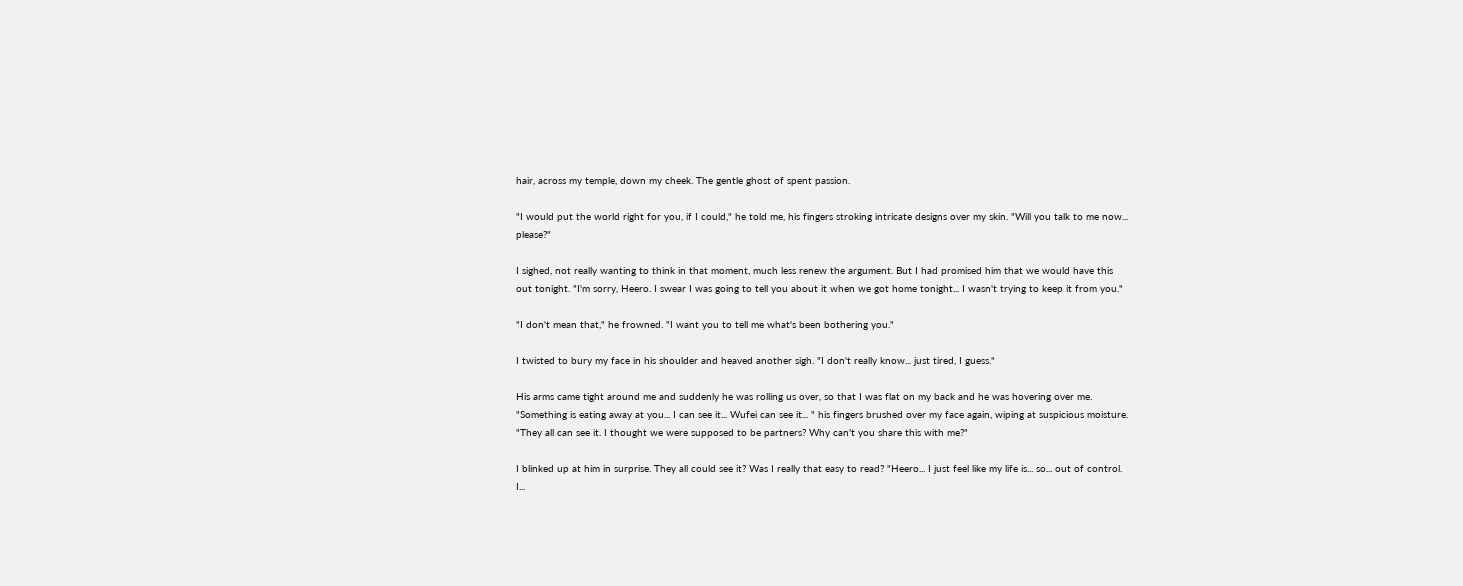hair, across my temple, down my cheek. The gentle ghost of spent passion.

"I would put the world right for you, if I could," he told me, his fingers stroking intricate designs over my skin. "Will you talk to me now... please?"

I sighed, not really wanting to think in that moment, much less renew the argument. But I had promised him that we would have this out tonight. "I'm sorry, Heero. I swear I was going to tell you about it when we got home tonight... I wasn't trying to keep it from you."

"I don't mean that," he frowned. "I want you to tell me what's been bothering you."

I twisted to bury my face in his shoulder and heaved another sigh. "I don't really know... just tired, I guess."

His arms came tight around me and suddenly he was rolling us over, so that I was flat on my back and he was hovering over me. "Something is eating away at you... I can see it... Wufei can see it... " his fingers brushed over my face again, wiping at suspicious moisture. "They all can see it. I thought we were supposed to be partners? Why can't you share this with me?"

I blinked up at him in surprise. They all could see it? Was I really that easy to read? "Heero... I just feel like my life is... so... out of control. I...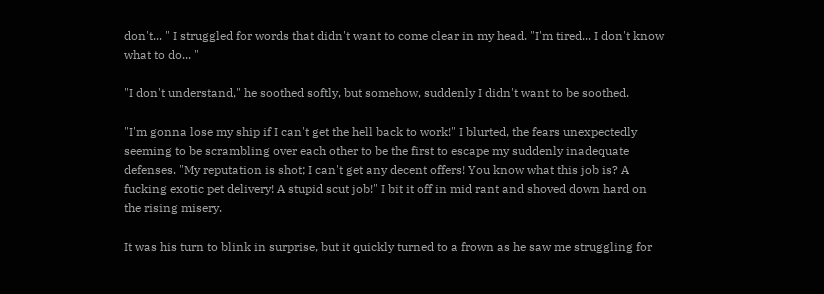don't... " I struggled for words that didn't want to come clear in my head. "I'm tired... I don't know what to do... "

"I don't understand," he soothed softly, but somehow, suddenly I didn't want to be soothed.

"I'm gonna lose my ship if I can't get the hell back to work!" I blurted, the fears unexpectedly seeming to be scrambling over each other to be the first to escape my suddenly inadequate defenses. "My reputation is shot; I can't get any decent offers! You know what this job is? A fucking exotic pet delivery! A stupid scut job!" I bit it off in mid rant and shoved down hard on the rising misery.

It was his turn to blink in surprise, but it quickly turned to a frown as he saw me struggling for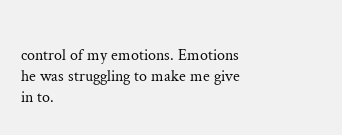control of my emotions. Emotions he was struggling to make me give in to.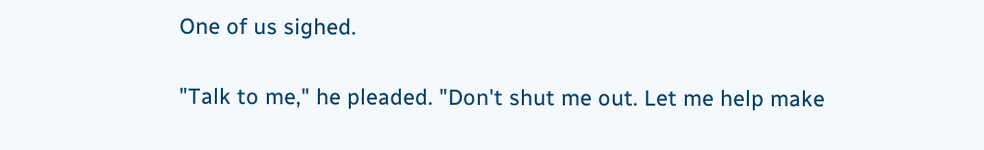One of us sighed.

"Talk to me," he pleaded. "Don't shut me out. Let me help make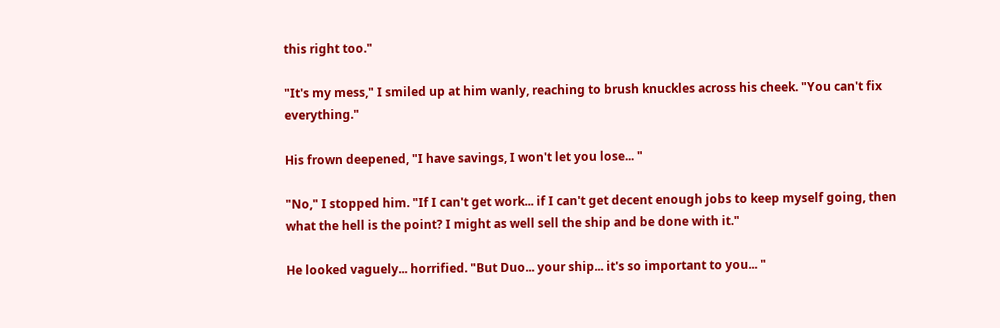this right too."

"It's my mess," I smiled up at him wanly, reaching to brush knuckles across his cheek. "You can't fix everything."

His frown deepened, "I have savings, I won't let you lose... "

"No," I stopped him. "If I can't get work... if I can't get decent enough jobs to keep myself going, then what the hell is the point? I might as well sell the ship and be done with it."

He looked vaguely... horrified. "But Duo... your ship... it's so important to you... "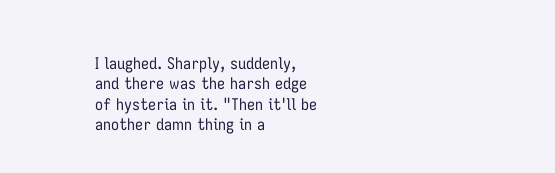I laughed. Sharply, suddenly, and there was the harsh edge of hysteria in it. "Then it'll be another damn thing in a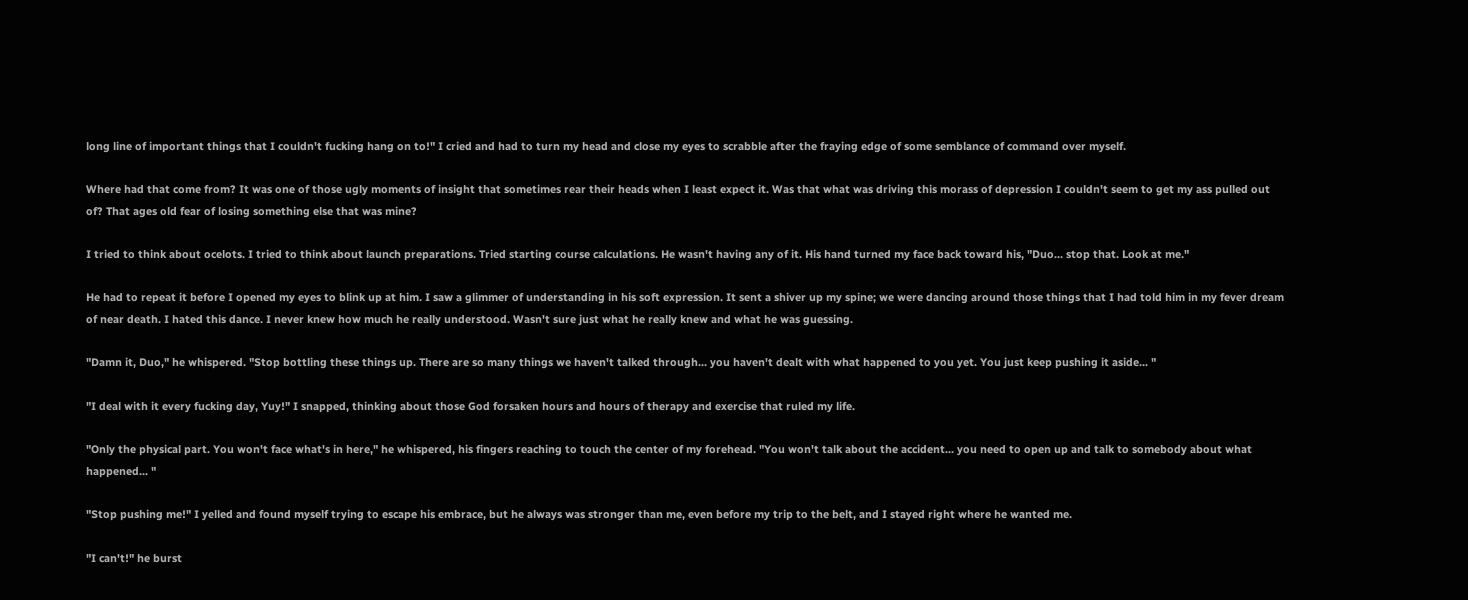long line of important things that I couldn't fucking hang on to!" I cried and had to turn my head and close my eyes to scrabble after the fraying edge of some semblance of command over myself.

Where had that come from? It was one of those ugly moments of insight that sometimes rear their heads when I least expect it. Was that what was driving this morass of depression I couldn't seem to get my ass pulled out of? That ages old fear of losing something else that was mine?

I tried to think about ocelots. I tried to think about launch preparations. Tried starting course calculations. He wasn't having any of it. His hand turned my face back toward his, "Duo... stop that. Look at me."

He had to repeat it before I opened my eyes to blink up at him. I saw a glimmer of understanding in his soft expression. It sent a shiver up my spine; we were dancing around those things that I had told him in my fever dream of near death. I hated this dance. I never knew how much he really understood. Wasn't sure just what he really knew and what he was guessing.

"Damn it, Duo," he whispered. "Stop bottling these things up. There are so many things we haven't talked through... you haven't dealt with what happened to you yet. You just keep pushing it aside... "

"I deal with it every fucking day, Yuy!" I snapped, thinking about those God forsaken hours and hours of therapy and exercise that ruled my life.

"Only the physical part. You won't face what's in here," he whispered, his fingers reaching to touch the center of my forehead. "You won't talk about the accident... you need to open up and talk to somebody about what happened... "

"Stop pushing me!" I yelled and found myself trying to escape his embrace, but he always was stronger than me, even before my trip to the belt, and I stayed right where he wanted me.

"I can't!" he burst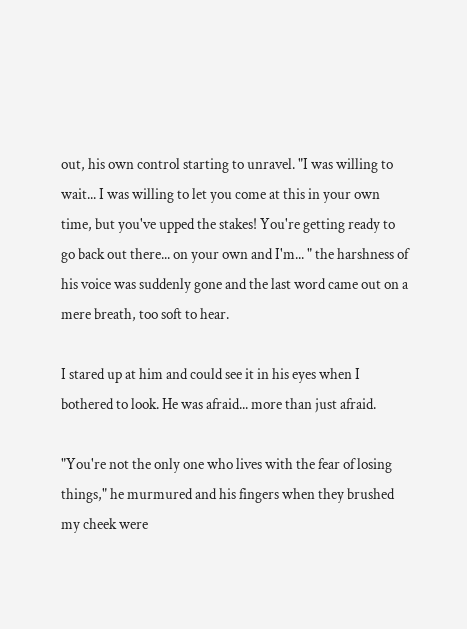out, his own control starting to unravel. "I was willing to wait... I was willing to let you come at this in your own time, but you've upped the stakes! You're getting ready to go back out there... on your own and I'm... " the harshness of his voice was suddenly gone and the last word came out on a mere breath, too soft to hear.

I stared up at him and could see it in his eyes when I bothered to look. He was afraid... more than just afraid.

"You're not the only one who lives with the fear of losing things," he murmured and his fingers when they brushed my cheek were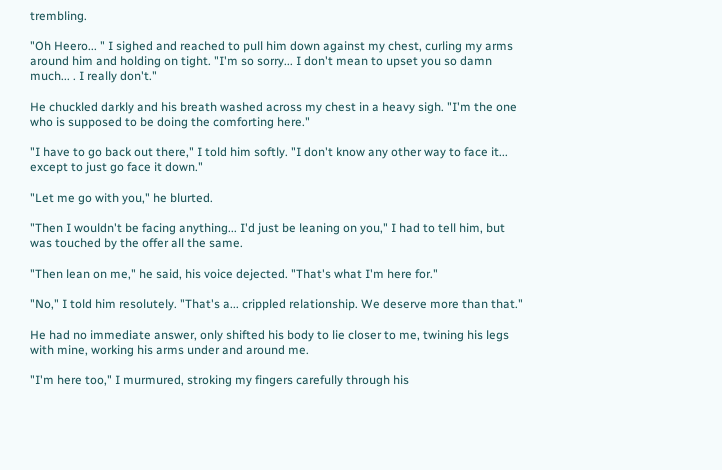trembling.

"Oh Heero... " I sighed and reached to pull him down against my chest, curling my arms around him and holding on tight. "I'm so sorry... I don't mean to upset you so damn much... . I really don't."

He chuckled darkly and his breath washed across my chest in a heavy sigh. "I'm the one who is supposed to be doing the comforting here."

"I have to go back out there," I told him softly. "I don't know any other way to face it... except to just go face it down."

"Let me go with you," he blurted.

"Then I wouldn't be facing anything... I'd just be leaning on you," I had to tell him, but was touched by the offer all the same.

"Then lean on me," he said, his voice dejected. "That's what I'm here for."

"No," I told him resolutely. "That's a... crippled relationship. We deserve more than that."

He had no immediate answer, only shifted his body to lie closer to me, twining his legs with mine, working his arms under and around me.

"I'm here too," I murmured, stroking my fingers carefully through his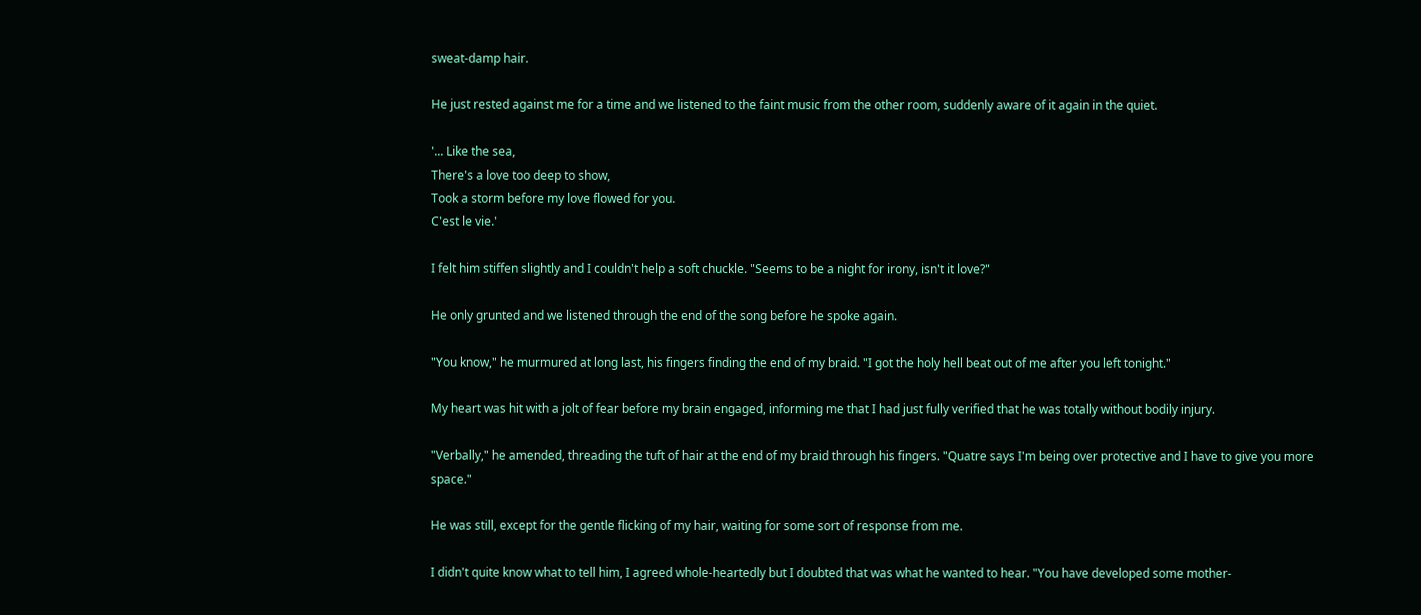sweat-damp hair.

He just rested against me for a time and we listened to the faint music from the other room, suddenly aware of it again in the quiet.

'... Like the sea,
There's a love too deep to show,
Took a storm before my love flowed for you.
C'est le vie.'

I felt him stiffen slightly and I couldn't help a soft chuckle. "Seems to be a night for irony, isn't it love?"

He only grunted and we listened through the end of the song before he spoke again.

"You know," he murmured at long last, his fingers finding the end of my braid. "I got the holy hell beat out of me after you left tonight."

My heart was hit with a jolt of fear before my brain engaged, informing me that I had just fully verified that he was totally without bodily injury.

"Verbally," he amended, threading the tuft of hair at the end of my braid through his fingers. "Quatre says I'm being over protective and I have to give you more space."

He was still, except for the gentle flicking of my hair, waiting for some sort of response from me.

I didn't quite know what to tell him, I agreed whole-heartedly but I doubted that was what he wanted to hear. "You have developed some mother-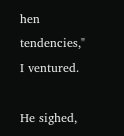hen tendencies," I ventured.

He sighed,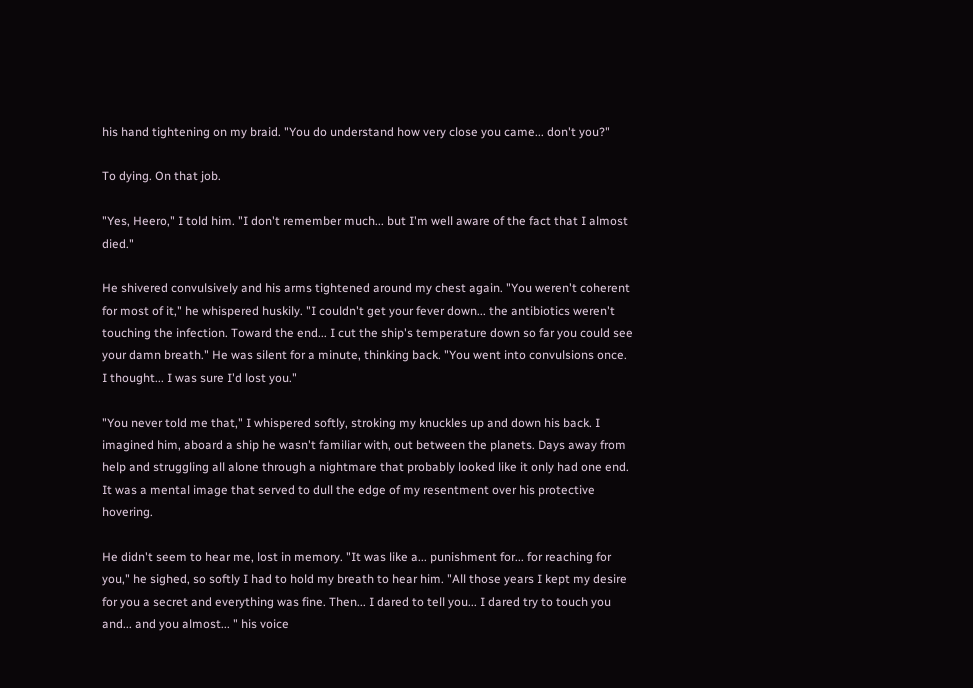his hand tightening on my braid. "You do understand how very close you came... don't you?"

To dying. On that job.

"Yes, Heero," I told him. "I don't remember much... but I'm well aware of the fact that I almost died."

He shivered convulsively and his arms tightened around my chest again. "You weren't coherent for most of it," he whispered huskily. "I couldn't get your fever down... the antibiotics weren't touching the infection. Toward the end... I cut the ship's temperature down so far you could see your damn breath." He was silent for a minute, thinking back. "You went into convulsions once. I thought... I was sure I'd lost you."

"You never told me that," I whispered softly, stroking my knuckles up and down his back. I imagined him, aboard a ship he wasn't familiar with, out between the planets. Days away from help and struggling all alone through a nightmare that probably looked like it only had one end. It was a mental image that served to dull the edge of my resentment over his protective hovering.

He didn't seem to hear me, lost in memory. "It was like a... punishment for... for reaching for you," he sighed, so softly I had to hold my breath to hear him. "All those years I kept my desire for you a secret and everything was fine. Then... I dared to tell you... I dared try to touch you and... and you almost... " his voice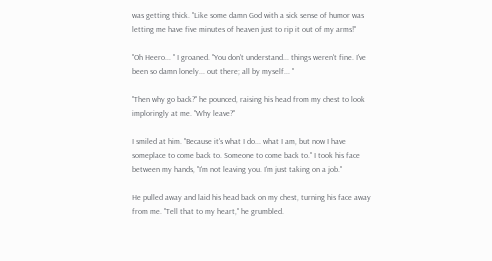was getting thick. "Like some damn God with a sick sense of humor was letting me have five minutes of heaven just to rip it out of my arms!"

"Oh Heero... " I groaned. "You don't understand... things weren't fine. I've been so damn lonely... out there; all by myself... "

"Then why go back?" he pounced, raising his head from my chest to look imploringly at me. "Why leave?"

I smiled at him. "Because it's what I do... what I am, but now I have someplace to come back to. Someone to come back to." I took his face between my hands, "I'm not leaving you. I'm just taking on a job."

He pulled away and laid his head back on my chest, turning his face away from me. "Tell that to my heart," he grumbled.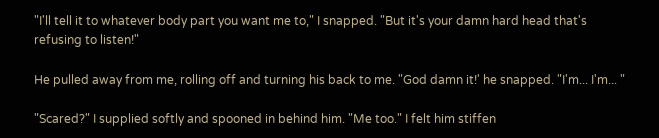"I'll tell it to whatever body part you want me to," I snapped. "But it's your damn hard head that's refusing to listen!"

He pulled away from me, rolling off and turning his back to me. "God damn it!' he snapped. "I'm... I'm... "

"Scared?" I supplied softly and spooned in behind him. "Me too." I felt him stiffen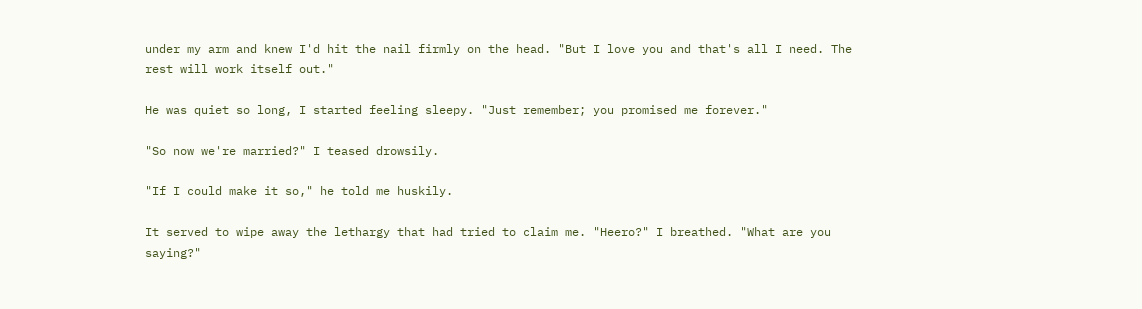under my arm and knew I'd hit the nail firmly on the head. "But I love you and that's all I need. The rest will work itself out."

He was quiet so long, I started feeling sleepy. "Just remember; you promised me forever."

"So now we're married?" I teased drowsily.

"If I could make it so," he told me huskily.

It served to wipe away the lethargy that had tried to claim me. "Heero?" I breathed. "What are you saying?"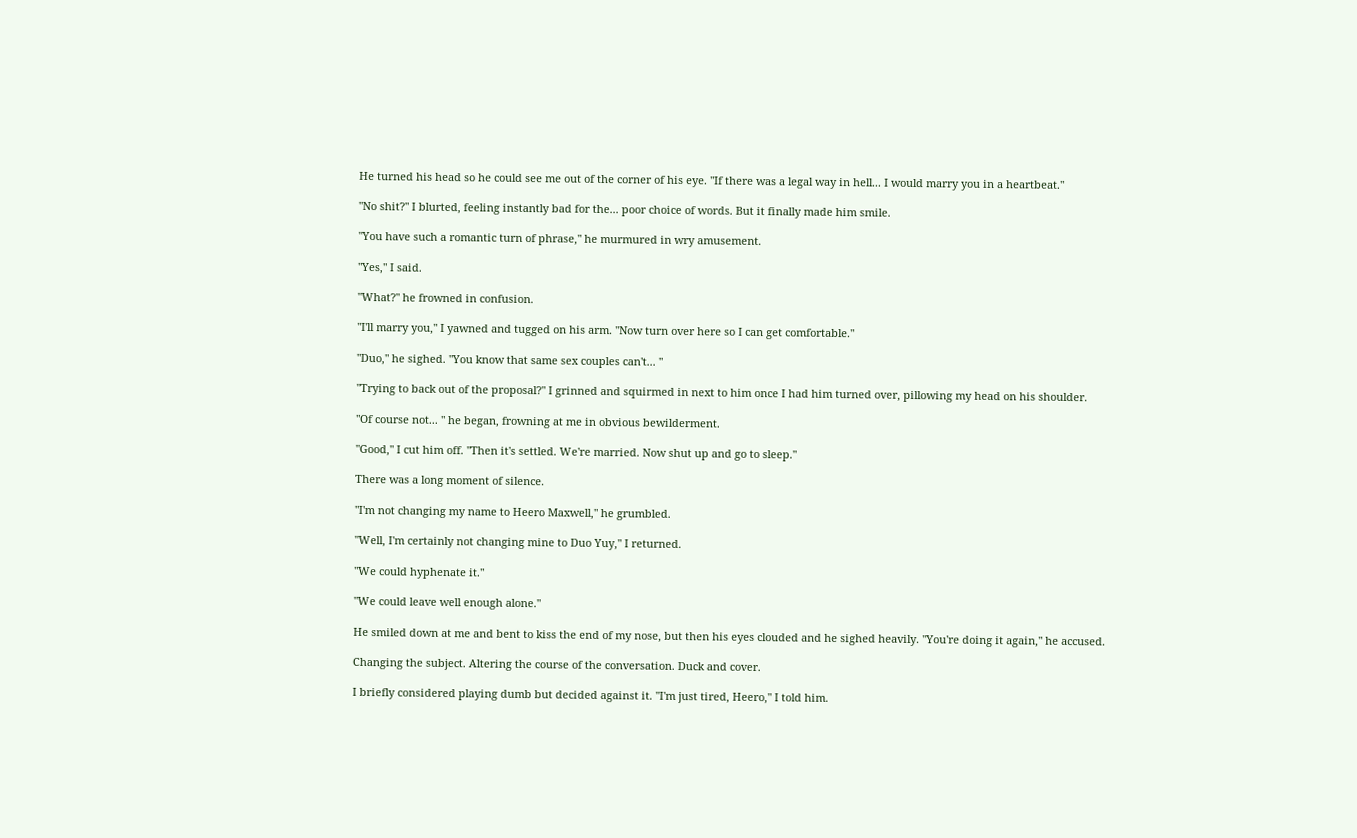He turned his head so he could see me out of the corner of his eye. "If there was a legal way in hell... I would marry you in a heartbeat."

"No shit?" I blurted, feeling instantly bad for the... poor choice of words. But it finally made him smile.

"You have such a romantic turn of phrase," he murmured in wry amusement.

"Yes," I said.

"What?" he frowned in confusion.

"I'll marry you," I yawned and tugged on his arm. "Now turn over here so I can get comfortable."

"Duo," he sighed. "You know that same sex couples can't... "

"Trying to back out of the proposal?" I grinned and squirmed in next to him once I had him turned over, pillowing my head on his shoulder.

"Of course not... " he began, frowning at me in obvious bewilderment.

"Good," I cut him off. "Then it's settled. We're married. Now shut up and go to sleep."

There was a long moment of silence.

"I'm not changing my name to Heero Maxwell," he grumbled.

"Well, I'm certainly not changing mine to Duo Yuy," I returned.

"We could hyphenate it."

"We could leave well enough alone."

He smiled down at me and bent to kiss the end of my nose, but then his eyes clouded and he sighed heavily. "You're doing it again," he accused.

Changing the subject. Altering the course of the conversation. Duck and cover.

I briefly considered playing dumb but decided against it. "I'm just tired, Heero," I told him.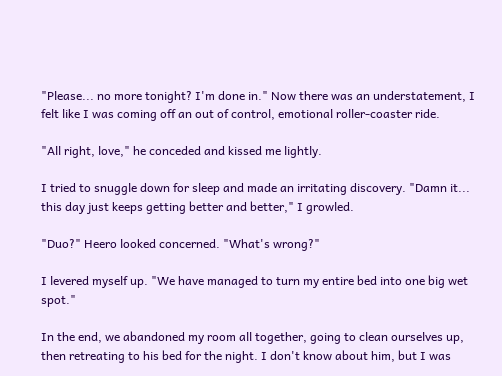"Please... no more tonight? I'm done in." Now there was an understatement, I felt like I was coming off an out of control, emotional roller-coaster ride.

"All right, love," he conceded and kissed me lightly.

I tried to snuggle down for sleep and made an irritating discovery. "Damn it... this day just keeps getting better and better," I growled.

"Duo?" Heero looked concerned. "What's wrong?"

I levered myself up. "We have managed to turn my entire bed into one big wet spot."

In the end, we abandoned my room all together, going to clean ourselves up, then retreating to his bed for the night. I don't know about him, but I was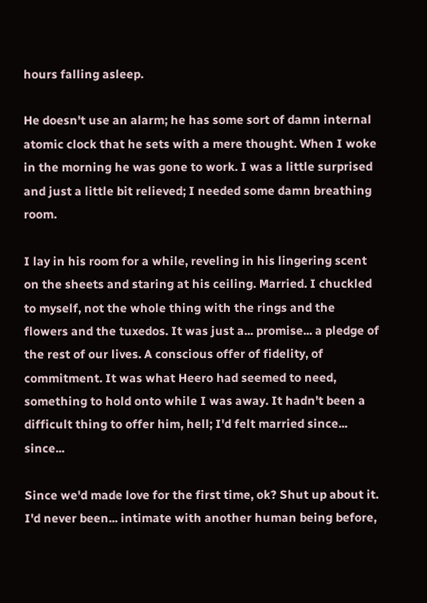hours falling asleep.

He doesn't use an alarm; he has some sort of damn internal atomic clock that he sets with a mere thought. When I woke in the morning he was gone to work. I was a little surprised and just a little bit relieved; I needed some damn breathing room.

I lay in his room for a while, reveling in his lingering scent on the sheets and staring at his ceiling. Married. I chuckled to myself, not the whole thing with the rings and the flowers and the tuxedos. It was just a... promise... a pledge of the rest of our lives. A conscious offer of fidelity, of commitment. It was what Heero had seemed to need, something to hold onto while I was away. It hadn't been a difficult thing to offer him, hell; I'd felt married since... since...

Since we'd made love for the first time, ok? Shut up about it. I'd never been... intimate with another human being before,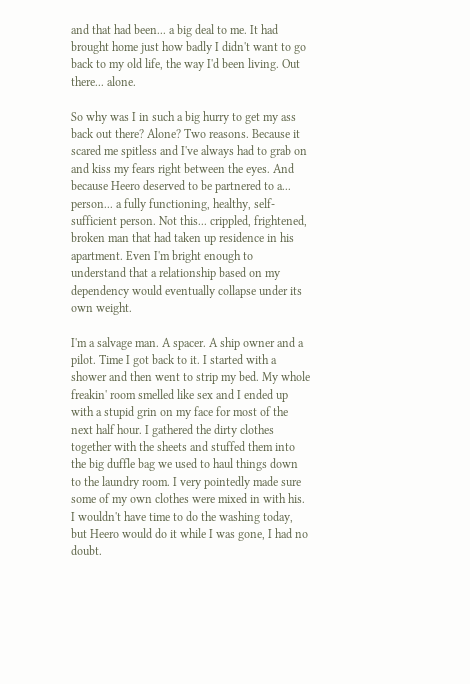and that had been... a big deal to me. It had brought home just how badly I didn't want to go back to my old life, the way I'd been living. Out there... alone.

So why was I in such a big hurry to get my ass back out there? Alone? Two reasons. Because it scared me spitless and I've always had to grab on and kiss my fears right between the eyes. And because Heero deserved to be partnered to a... person... a fully functioning, healthy, self-sufficient person. Not this... crippled, frightened, broken man that had taken up residence in his apartment. Even I'm bright enough to understand that a relationship based on my dependency would eventually collapse under its own weight.

I'm a salvage man. A spacer. A ship owner and a pilot. Time I got back to it. I started with a shower and then went to strip my bed. My whole freakin' room smelled like sex and I ended up with a stupid grin on my face for most of the next half hour. I gathered the dirty clothes together with the sheets and stuffed them into the big duffle bag we used to haul things down to the laundry room. I very pointedly made sure some of my own clothes were mixed in with his. I wouldn't have time to do the washing today, but Heero would do it while I was gone, I had no doubt.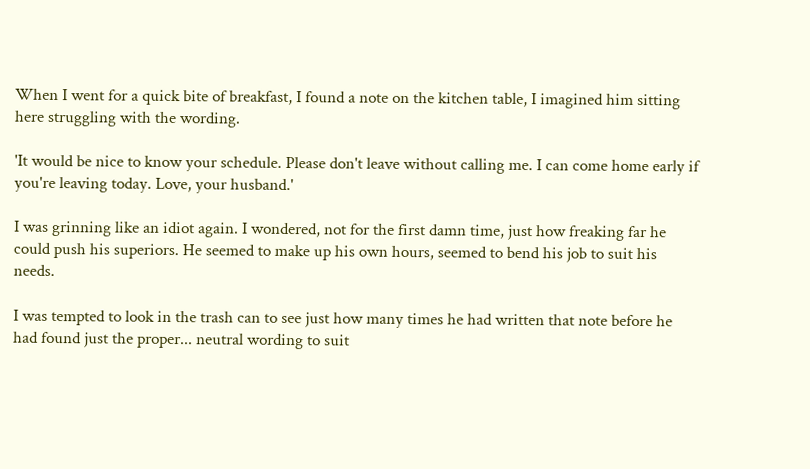When I went for a quick bite of breakfast, I found a note on the kitchen table, I imagined him sitting here struggling with the wording.

'It would be nice to know your schedule. Please don't leave without calling me. I can come home early if you're leaving today. Love, your husband.'

I was grinning like an idiot again. I wondered, not for the first damn time, just how freaking far he could push his superiors. He seemed to make up his own hours, seemed to bend his job to suit his needs.

I was tempted to look in the trash can to see just how many times he had written that note before he had found just the proper... neutral wording to suit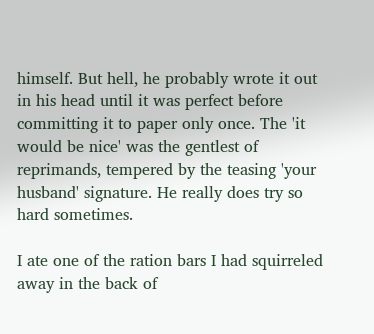himself. But hell, he probably wrote it out in his head until it was perfect before committing it to paper only once. The 'it would be nice' was the gentlest of reprimands, tempered by the teasing 'your husband' signature. He really does try so hard sometimes.

I ate one of the ration bars I had squirreled away in the back of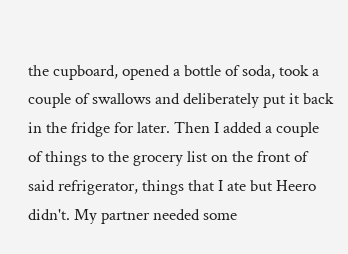the cupboard, opened a bottle of soda, took a couple of swallows and deliberately put it back in the fridge for later. Then I added a couple of things to the grocery list on the front of said refrigerator, things that I ate but Heero didn't. My partner needed some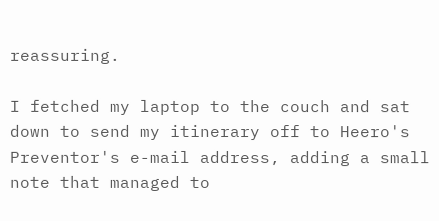reassuring.

I fetched my laptop to the couch and sat down to send my itinerary off to Heero's Preventor's e-mail address, adding a small note that managed to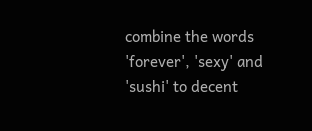combine the words 'forever', 'sexy' and 'sushi' to decent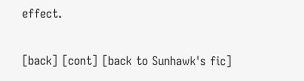effect.

[back] [cont] [back to Sunhawk's fic]